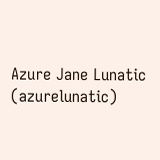Azure Jane Lunatic (azurelunatic)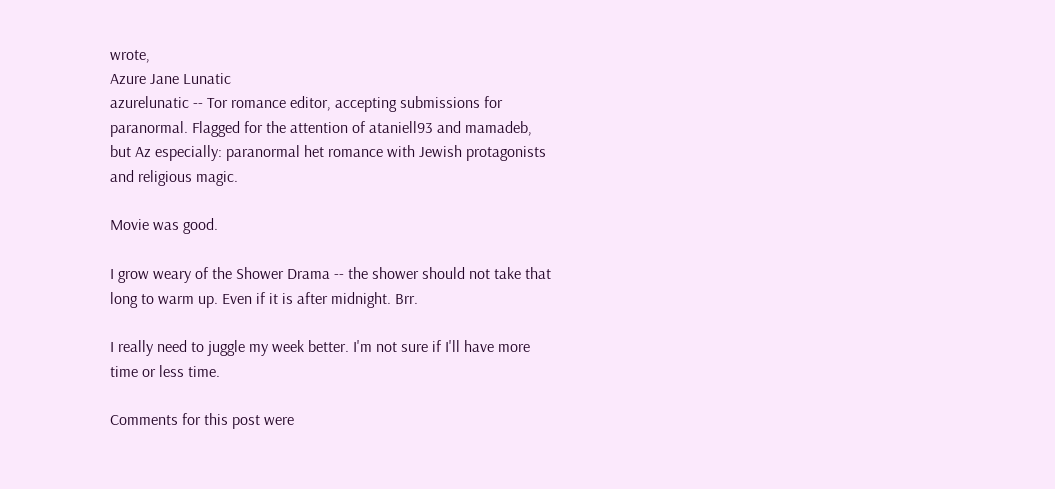wrote,
Azure Jane Lunatic
azurelunatic -- Tor romance editor, accepting submissions for paranormal. Flagged for the attention of ataniell93 and mamadeb, but Az especially: paranormal het romance with Jewish protagonists and religious magic.

Movie was good.

I grow weary of the Shower Drama -- the shower should not take that long to warm up. Even if it is after midnight. Brr.

I really need to juggle my week better. I'm not sure if I'll have more time or less time.

Comments for this post were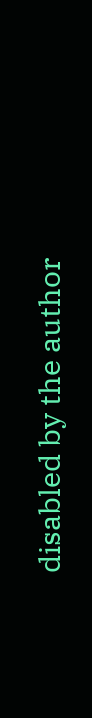disabled by the author